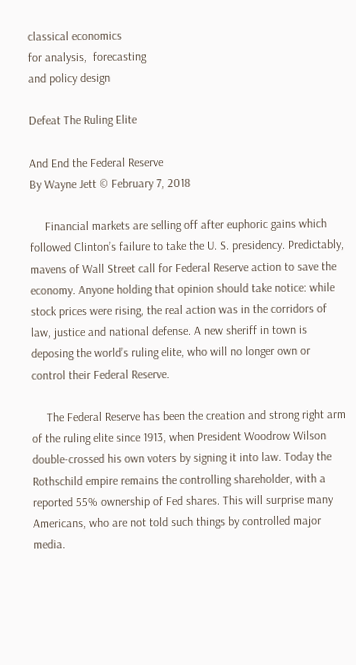classical economics
for analysis,  forecasting
and policy design

Defeat The Ruling Elite

And End the Federal Reserve
By Wayne Jett © February 7, 2018

     Financial markets are selling off after euphoric gains which followed Clinton’s failure to take the U. S. presidency. Predictably, mavens of Wall Street call for Federal Reserve action to save the economy. Anyone holding that opinion should take notice: while stock prices were rising, the real action was in the corridors of law, justice and national defense. A new sheriff in town is deposing the world’s ruling elite, who will no longer own or control their Federal Reserve.

     The Federal Reserve has been the creation and strong right arm of the ruling elite since 1913, when President Woodrow Wilson double-crossed his own voters by signing it into law. Today the Rothschild empire remains the controlling shareholder, with a reported 55% ownership of Fed shares. This will surprise many Americans, who are not told such things by controlled major media.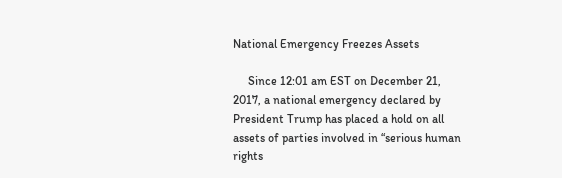National Emergency Freezes Assets

     Since 12:01 am EST on December 21, 2017, a national emergency declared by President Trump has placed a hold on all assets of parties involved in “serious human rights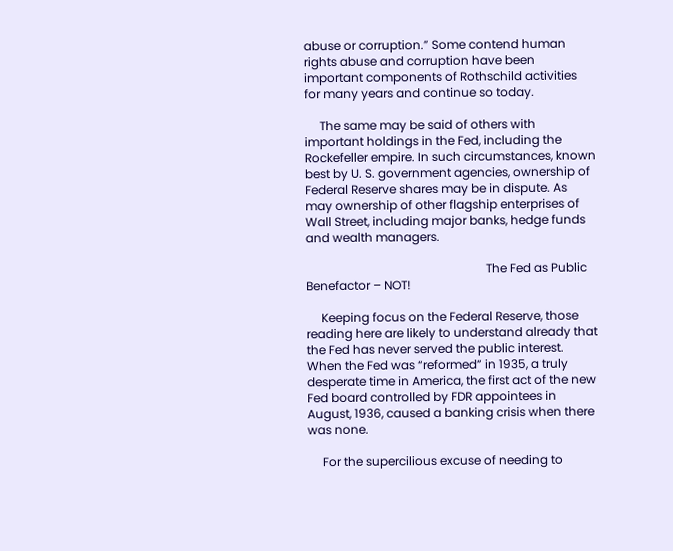abuse or corruption.” Some contend human rights abuse and corruption have been important components of Rothschild activities for many years and continue so today.

     The same may be said of others with important holdings in the Fed, including the Rockefeller empire. In such circumstances, known best by U. S. government agencies, ownership of Federal Reserve shares may be in dispute. As may ownership of other flagship enterprises of Wall Street, including major banks, hedge funds and wealth managers.

                                                            The Fed as Public Benefactor – NOT!

     Keeping focus on the Federal Reserve, those reading here are likely to understand already that the Fed has never served the public interest. When the Fed was “reformed” in 1935, a truly desperate time in America, the first act of the new Fed board controlled by FDR appointees in August, 1936, caused a banking crisis when there was none.

     For the supercilious excuse of needing to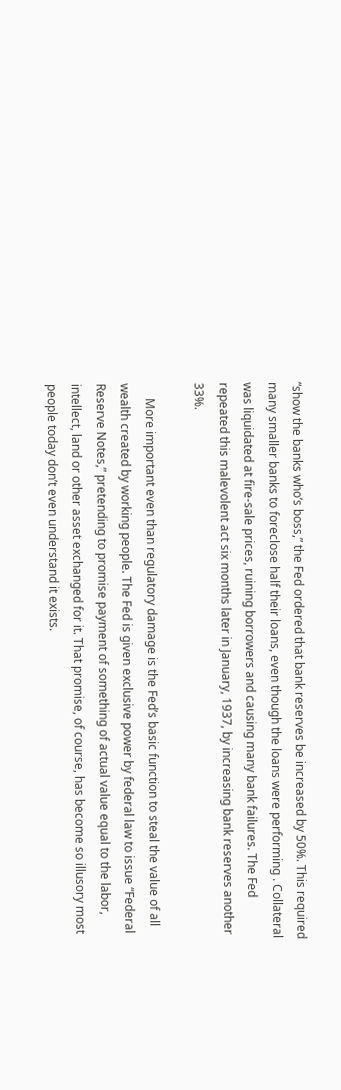“show the banks who’s boss,” the Fed ordered that bank reserves be increased by 50%. This required many smaller banks to foreclose half their loans, even though the loans were performing . Collateral was liquidated at fire-sale prices, ruining borrowers and causing many bank failures. The Fed repeated this malevolent act six months later in January, 1937, by increasing bank reserves another 33%.

     More important even than regulatory damage is the Fed’s basic function to steal the value of all wealth created by working people. The Fed is given exclusive power by federal law to issue “Federal Reserve Notes,” pretending to promise payment of something of actual value equal to the labor, intellect, land or other asset exchanged for it. That promise, of course, has become so illusory most people today don’t even understand it exists.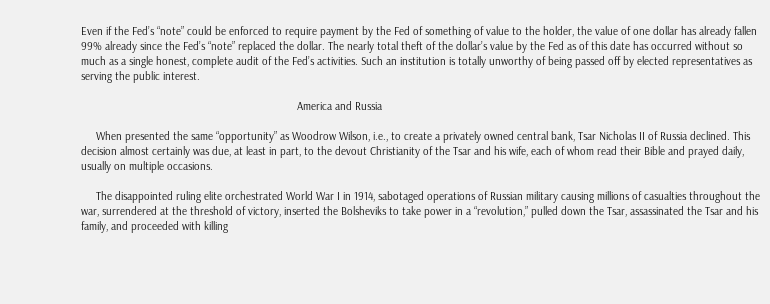Even if the Fed’s “note” could be enforced to require payment by the Fed of something of value to the holder, the value of one dollar has already fallen 99% already since the Fed’s “note” replaced the dollar. The nearly total theft of the dollar’s value by the Fed as of this date has occurred without so much as a single honest, complete audit of the Fed’s activities. Such an institution is totally unworthy of being passed off by elected representatives as serving the public interest.

                                                                        America and Russia

     When presented the same “opportunity” as Woodrow Wilson, i.e., to create a privately owned central bank, Tsar Nicholas II of Russia declined. This decision almost certainly was due, at least in part, to the devout Christianity of the Tsar and his wife, each of whom read their Bible and prayed daily, usually on multiple occasions.

     The disappointed ruling elite orchestrated World War I in 1914, sabotaged operations of Russian military causing millions of casualties throughout the war, surrendered at the threshold of victory, inserted the Bolsheviks to take power in a “revolution,” pulled down the Tsar, assassinated the Tsar and his family, and proceeded with killing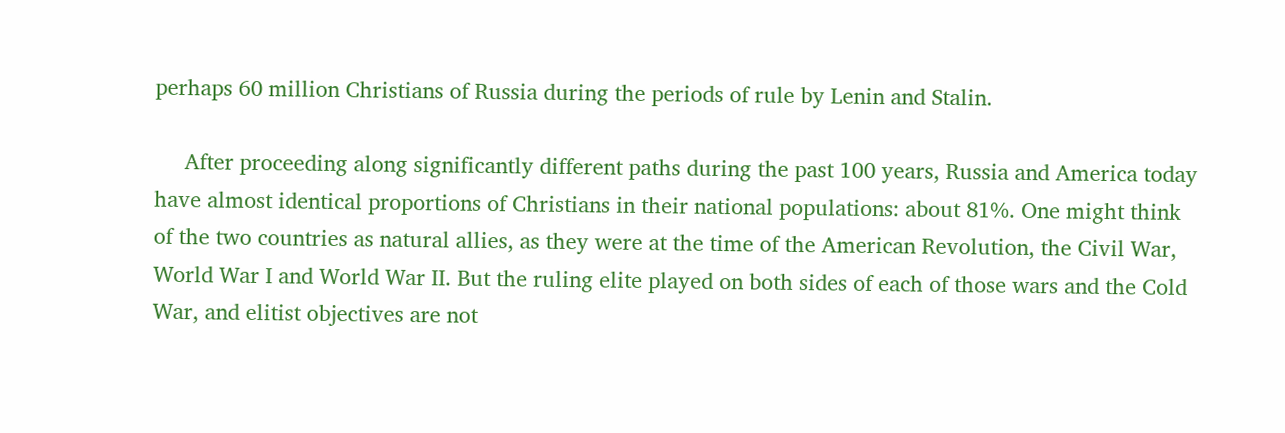perhaps 60 million Christians of Russia during the periods of rule by Lenin and Stalin.

     After proceeding along significantly different paths during the past 100 years, Russia and America today have almost identical proportions of Christians in their national populations: about 81%. One might think of the two countries as natural allies, as they were at the time of the American Revolution, the Civil War, World War I and World War II. But the ruling elite played on both sides of each of those wars and the Cold War, and elitist objectives are not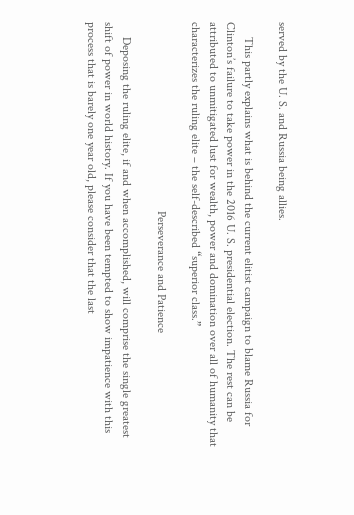served by the U. S. and Russia being allies.

     This partly explains what is behind the current elitist campaign to blame Russia for Clinton’s failure to take power in the 2016 U. S. presidential election. The rest can be attributed to unmitigated lust for wealth, power and domination over all of humanity that characterizes the ruling elite – the self-described “superior class.”

                                                               Perseverance and Patience

     Deposing the ruling elite, if and when accomplished, will comprise the single greatest shift of power in world history. If you have been tempted to show impatience with this process that is barely one year old, please consider that the last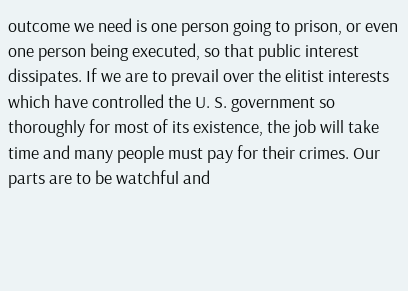outcome we need is one person going to prison, or even one person being executed, so that public interest dissipates. If we are to prevail over the elitist interests which have controlled the U. S. government so thoroughly for most of its existence, the job will take time and many people must pay for their crimes. Our parts are to be watchful and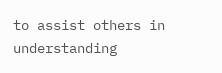to assist others in understanding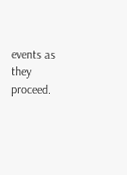events as they proceed.